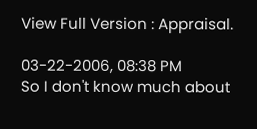View Full Version : Appraisal.

03-22-2006, 08:38 PM
So I don't know much about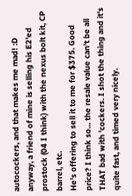autocockers, and that makes me mad! :D
anyway, a friend of mine is selling his E2'ed prostock (04 I think) with the nexus bolt kit, CP barrel, etc.
He's offering to sell it to me for $375. Good price? I think so... the resale value can't be all THAT bad with 'cockers. I shot the thing and it's quite fast, and timed very nicely.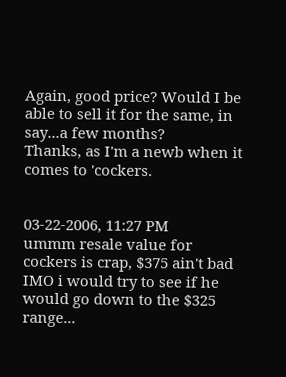Again, good price? Would I be able to sell it for the same, in say...a few months?
Thanks, as I'm a newb when it comes to 'cockers.


03-22-2006, 11:27 PM
ummm resale value for cockers is crap, $375 ain't bad IMO i would try to see if he would go down to the $325 range...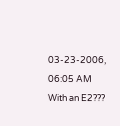03-23-2006, 06:05 AM
With an E2???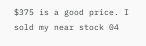$375 is a good price. I sold my near stock 04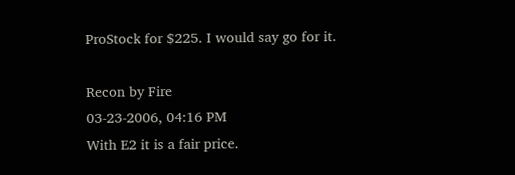ProStock for $225. I would say go for it.

Recon by Fire
03-23-2006, 04:16 PM
With E2 it is a fair price.